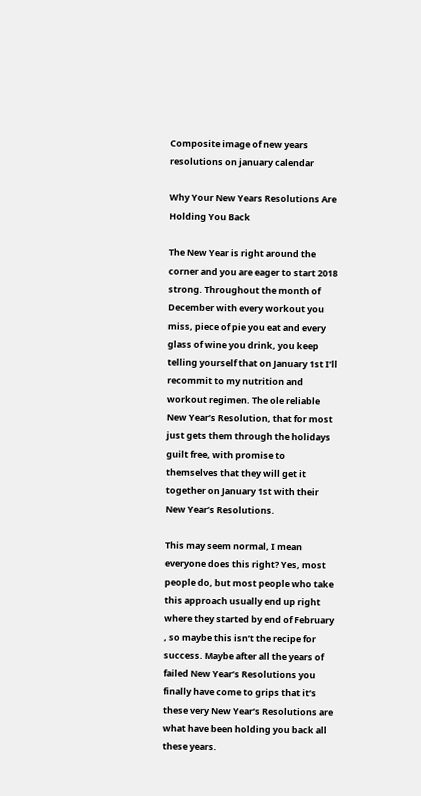Composite image of new years resolutions on january calendar

Why Your New Years Resolutions Are Holding You Back

The New Year is right around the corner and you are eager to start 2018 strong. Throughout the month of December with every workout you miss, piece of pie you eat and every glass of wine you drink, you keep telling yourself that on January 1st I’ll recommit to my nutrition and workout regimen. The ole reliable New Year’s Resolution, that for most just gets them through the holidays guilt free, with promise to themselves that they will get it together on January 1st with their New Year’s Resolutions.

This may seem normal, I mean everyone does this right? Yes, most people do, but most people who take this approach usually end up right where they started by end of February , so maybe this isn’t the recipe for success. Maybe after all the years of failed New Year’s Resolutions you finally have come to grips that it’s these very New Year’s Resolutions are what have been holding you back all these years.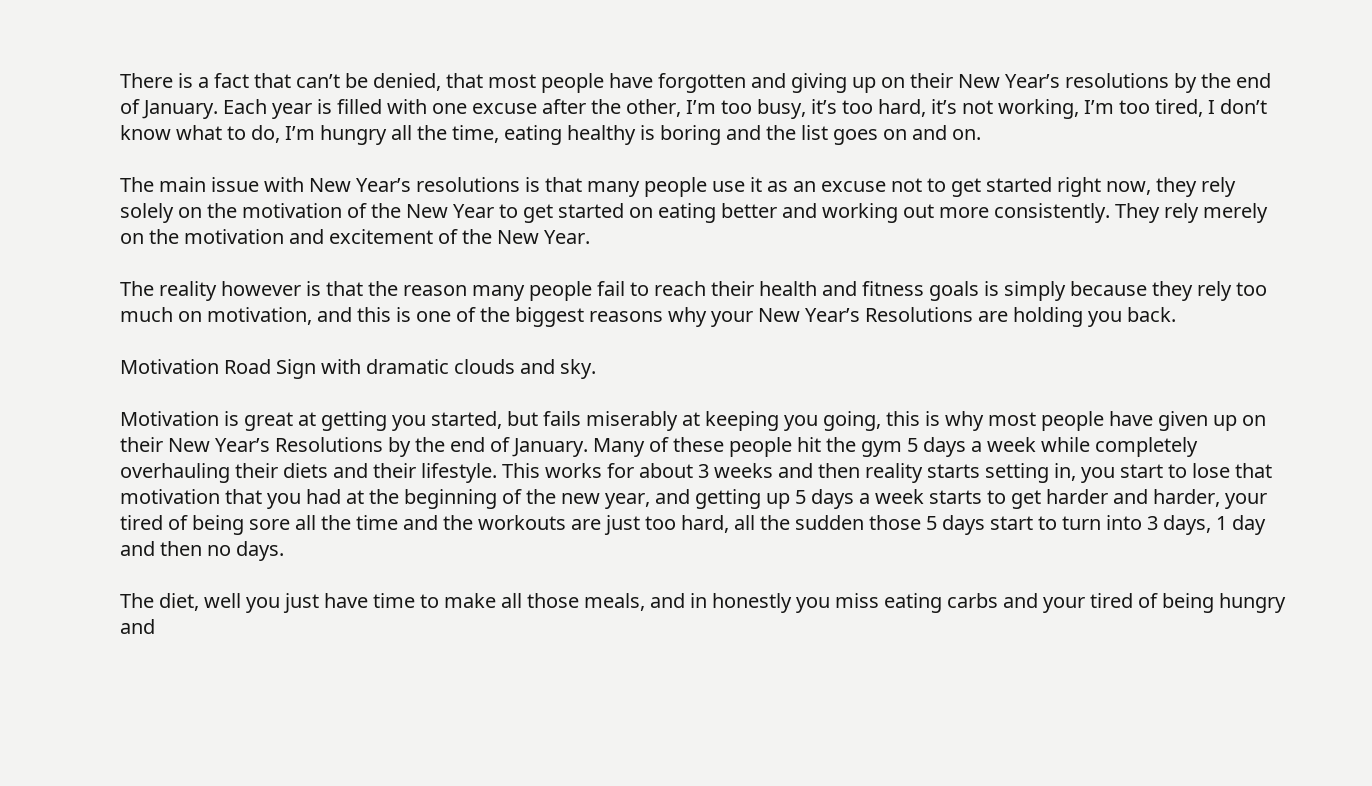There is a fact that can’t be denied, that most people have forgotten and giving up on their New Year’s resolutions by the end of January. Each year is filled with one excuse after the other, I’m too busy, it’s too hard, it’s not working, I’m too tired, I don’t know what to do, I’m hungry all the time, eating healthy is boring and the list goes on and on.

The main issue with New Year’s resolutions is that many people use it as an excuse not to get started right now, they rely solely on the motivation of the New Year to get started on eating better and working out more consistently. They rely merely on the motivation and excitement of the New Year.

The reality however is that the reason many people fail to reach their health and fitness goals is simply because they rely too much on motivation, and this is one of the biggest reasons why your New Year’s Resolutions are holding you back.

Motivation Road Sign with dramatic clouds and sky.

Motivation is great at getting you started, but fails miserably at keeping you going, this is why most people have given up on their New Year’s Resolutions by the end of January. Many of these people hit the gym 5 days a week while completely overhauling their diets and their lifestyle. This works for about 3 weeks and then reality starts setting in, you start to lose that motivation that you had at the beginning of the new year, and getting up 5 days a week starts to get harder and harder, your tired of being sore all the time and the workouts are just too hard, all the sudden those 5 days start to turn into 3 days, 1 day and then no days.

The diet, well you just have time to make all those meals, and in honestly you miss eating carbs and your tired of being hungry and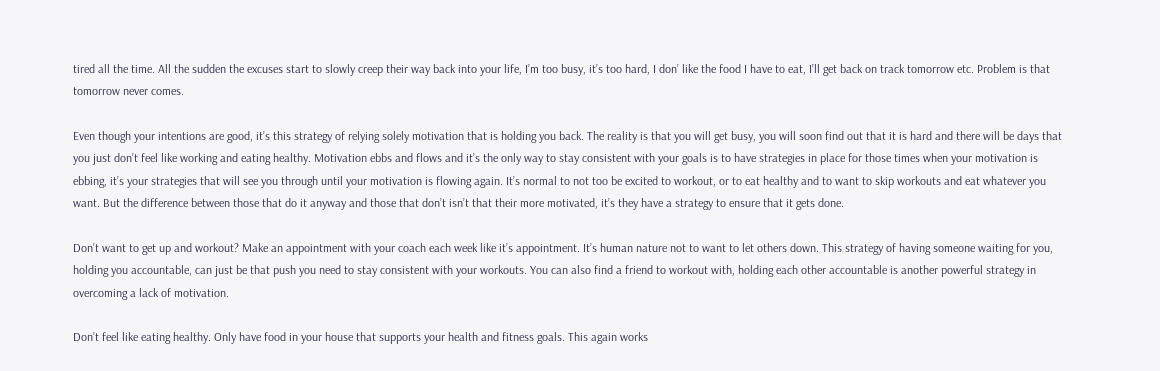tired all the time. All the sudden the excuses start to slowly creep their way back into your life, I’m too busy, it’s too hard, I don’ like the food I have to eat, I’ll get back on track tomorrow etc. Problem is that tomorrow never comes.

Even though your intentions are good, it’s this strategy of relying solely motivation that is holding you back. The reality is that you will get busy, you will soon find out that it is hard and there will be days that you just don’t feel like working and eating healthy. Motivation ebbs and flows and it’s the only way to stay consistent with your goals is to have strategies in place for those times when your motivation is ebbing, it’s your strategies that will see you through until your motivation is flowing again. It’s normal to not too be excited to workout, or to eat healthy and to want to skip workouts and eat whatever you want. But the difference between those that do it anyway and those that don’t isn’t that their more motivated, it’s they have a strategy to ensure that it gets done.

Don’t want to get up and workout? Make an appointment with your coach each week like it’s appointment. It’s human nature not to want to let others down. This strategy of having someone waiting for you, holding you accountable, can just be that push you need to stay consistent with your workouts. You can also find a friend to workout with, holding each other accountable is another powerful strategy in overcoming a lack of motivation.

Don’t feel like eating healthy. Only have food in your house that supports your health and fitness goals. This again works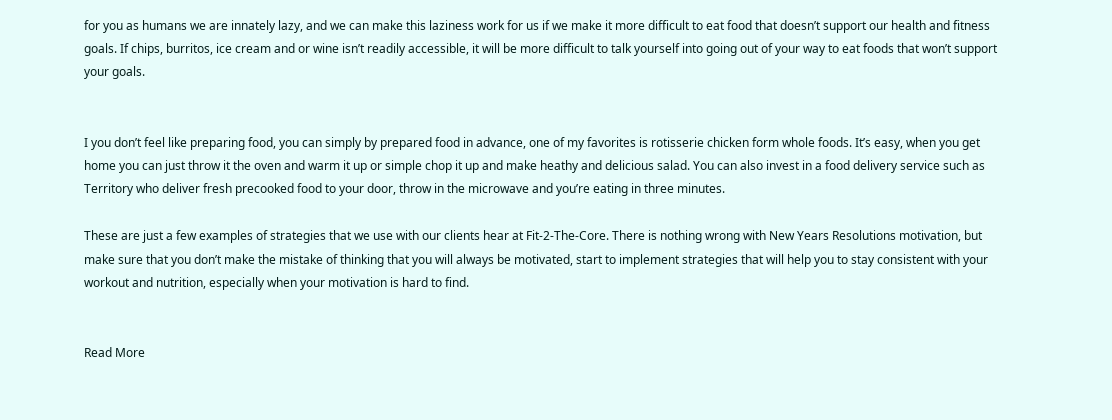for you as humans we are innately lazy, and we can make this laziness work for us if we make it more difficult to eat food that doesn’t support our health and fitness goals. If chips, burritos, ice cream and or wine isn’t readily accessible, it will be more difficult to talk yourself into going out of your way to eat foods that won’t support your goals.


I you don’t feel like preparing food, you can simply by prepared food in advance, one of my favorites is rotisserie chicken form whole foods. It’s easy, when you get home you can just throw it the oven and warm it up or simple chop it up and make heathy and delicious salad. You can also invest in a food delivery service such as Territory who deliver fresh precooked food to your door, throw in the microwave and you’re eating in three minutes.

These are just a few examples of strategies that we use with our clients hear at Fit-2-The-Core. There is nothing wrong with New Years Resolutions motivation, but make sure that you don’t make the mistake of thinking that you will always be motivated, start to implement strategies that will help you to stay consistent with your workout and nutrition, especially when your motivation is hard to find.


Read More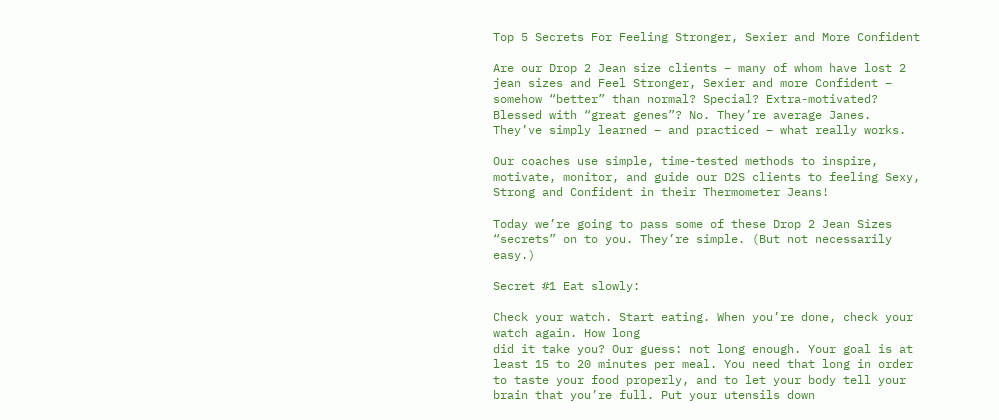Top 5 Secrets For Feeling Stronger, Sexier and More Confident

Are our Drop 2 Jean size clients – many of whom have lost 2 jean sizes and Feel Stronger, Sexier and more Confident – somehow “better” than normal? Special? Extra-motivated? Blessed with “great genes”? No. They’re average Janes. They’ve simply learned – and practiced – what really works.

Our coaches use simple, time-tested methods to inspire, motivate, monitor, and guide our D2S clients to feeling Sexy, Strong and Confident in their Thermometer Jeans!

Today we’re going to pass some of these Drop 2 Jean Sizes “secrets” on to you. They’re simple. (But not necessarily easy.)

Secret #1 Eat slowly:

Check your watch. Start eating. When you’re done, check your watch again. How long
did it take you? Our guess: not long enough. Your goal is at least 15 to 20 minutes per meal. You need that long in order to taste your food properly, and to let your body tell your brain that you’re full. Put your utensils down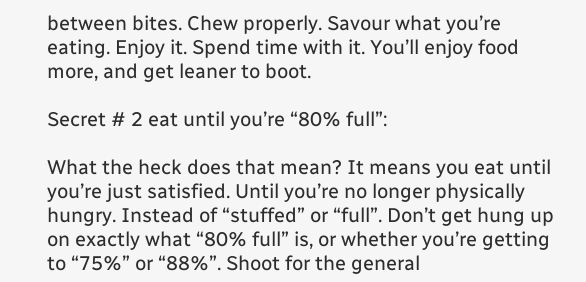between bites. Chew properly. Savour what you’re eating. Enjoy it. Spend time with it. You’ll enjoy food more, and get leaner to boot.

Secret # 2 eat until you’re “80% full”:

What the heck does that mean? It means you eat until you’re just satisfied. Until you’re no longer physically hungry. Instead of “stuffed” or “full”. Don’t get hung up on exactly what “80% full” is, or whether you’re getting to “75%” or “88%”. Shoot for the general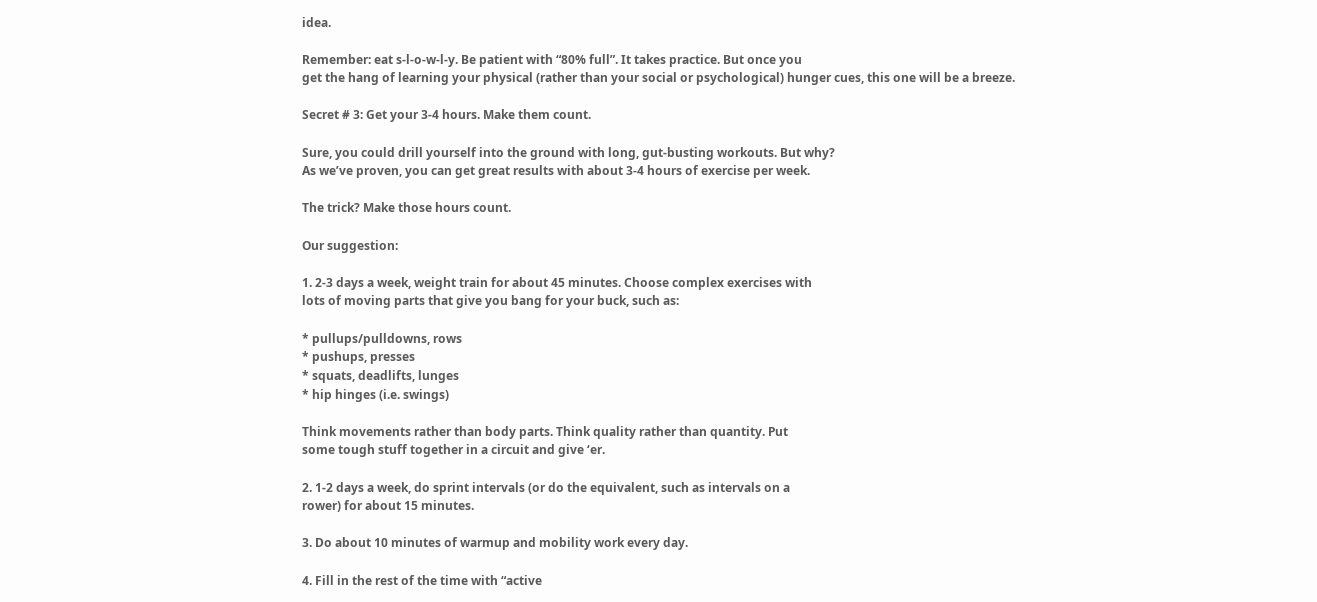idea.

Remember: eat s-l-o-w-l-y. Be patient with “80% full”. It takes practice. But once you
get the hang of learning your physical (rather than your social or psychological) hunger cues, this one will be a breeze.

Secret # 3: Get your 3-4 hours. Make them count.

Sure, you could drill yourself into the ground with long, gut-busting workouts. But why?
As we’ve proven, you can get great results with about 3-4 hours of exercise per week.

The trick? Make those hours count.

Our suggestion:

1. 2-3 days a week, weight train for about 45 minutes. Choose complex exercises with
lots of moving parts that give you bang for your buck, such as:

* pullups/pulldowns, rows
* pushups, presses
* squats, deadlifts, lunges
* hip hinges (i.e. swings)

Think movements rather than body parts. Think quality rather than quantity. Put
some tough stuff together in a circuit and give ‘er.

2. 1-2 days a week, do sprint intervals (or do the equivalent, such as intervals on a
rower) for about 15 minutes.

3. Do about 10 minutes of warmup and mobility work every day.

4. Fill in the rest of the time with “active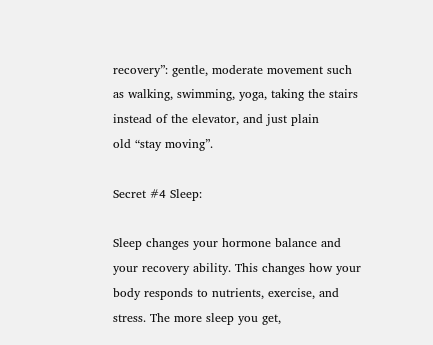recovery”: gentle, moderate movement such
as walking, swimming, yoga, taking the stairs instead of the elevator, and just plain
old “stay moving”.

Secret #4 Sleep:

Sleep changes your hormone balance and your recovery ability. This changes how your body responds to nutrients, exercise, and stress. The more sleep you get,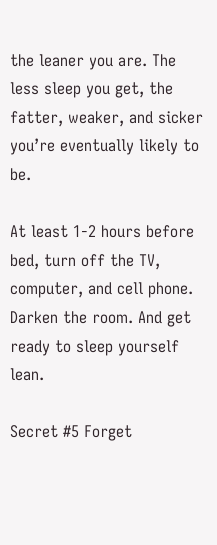the leaner you are. The less sleep you get, the fatter, weaker, and sicker you’re eventually likely to be.

At least 1-2 hours before bed, turn off the TV, computer, and cell phone. Darken the room. And get ready to sleep yourself lean.

Secret #5 Forget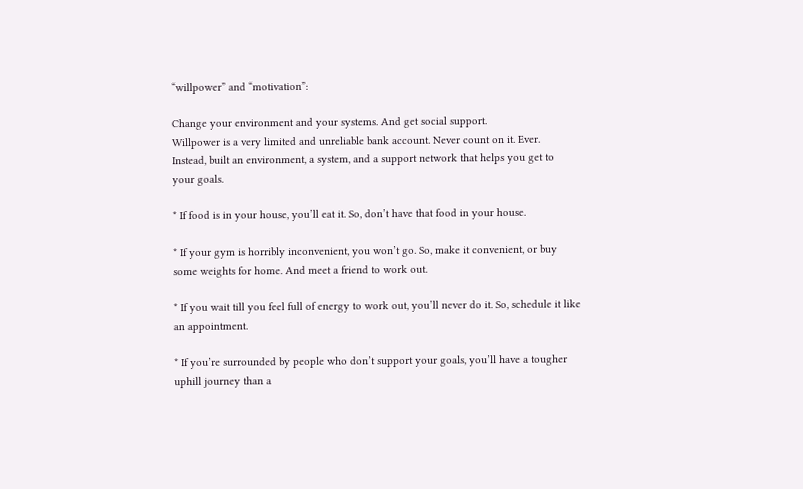“willpower” and “motivation”:

Change your environment and your systems. And get social support.
Willpower is a very limited and unreliable bank account. Never count on it. Ever.
Instead, built an environment, a system, and a support network that helps you get to
your goals.

* If food is in your house, you’ll eat it. So, don’t have that food in your house.

* If your gym is horribly inconvenient, you won’t go. So, make it convenient, or buy
some weights for home. And meet a friend to work out.

* If you wait till you feel full of energy to work out, you’ll never do it. So, schedule it like
an appointment.

* If you’re surrounded by people who don’t support your goals, you’ll have a tougher
uphill journey than a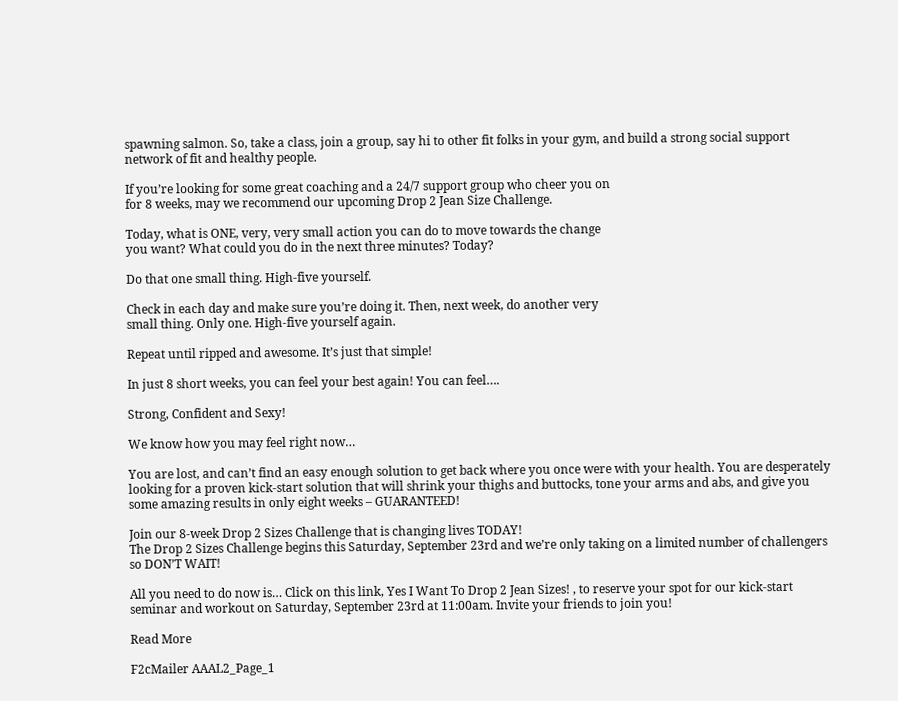spawning salmon. So, take a class, join a group, say hi to other fit folks in your gym, and build a strong social support network of fit and healthy people.

If you’re looking for some great coaching and a 24/7 support group who cheer you on
for 8 weeks, may we recommend our upcoming Drop 2 Jean Size Challenge.

Today, what is ONE, very, very small action you can do to move towards the change
you want? What could you do in the next three minutes? Today?

Do that one small thing. High-five yourself.

Check in each day and make sure you’re doing it. Then, next week, do another very
small thing. Only one. High-five yourself again.

Repeat until ripped and awesome. It’s just that simple!

In just 8 short weeks, you can feel your best again! You can feel….

Strong, Confident and Sexy!

We know how you may feel right now…

You are lost, and can’t find an easy enough solution to get back where you once were with your health. You are desperately looking for a proven kick-start solution that will shrink your thighs and buttocks, tone your arms and abs, and give you some amazing results in only eight weeks – GUARANTEED!

Join our 8-week Drop 2 Sizes Challenge that is changing lives TODAY!
The Drop 2 Sizes Challenge begins this Saturday, September 23rd and we’re only taking on a limited number of challengers so DON’T WAIT!

All you need to do now is… Click on this link, Yes I Want To Drop 2 Jean Sizes! , to reserve your spot for our kick-start seminar and workout on Saturday, September 23rd at 11:00am. Invite your friends to join you!

Read More

F2cMailer AAAL2_Page_1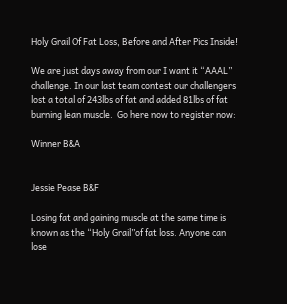Holy Grail Of Fat Loss, Before and After Pics Inside!

We are just days away from our I want it “AAAL” challenge. In our last team contest our challengers lost a total of 243lbs of fat and added 81lbs of fat burning lean muscle.  Go here now to register now:

Winner B&A


Jessie Pease B&F

Losing fat and gaining muscle at the same time is known as the “Holy Grail”of fat loss. Anyone can lose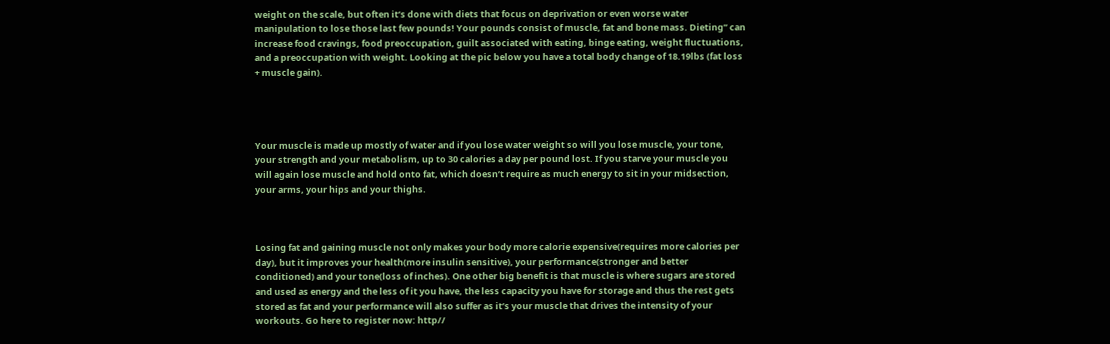weight on the scale, but often it’s done with diets that focus on deprivation or even worse water manipulation to lose those last few pounds! Your pounds consist of muscle, fat and bone mass. Dieting” can increase food cravings, food preoccupation, guilt associated with eating, binge eating, weight fluctuations, and a preoccupation with weight. Looking at the pic below you have a total body change of 18.19lbs (fat loss + muscle gain).




Your muscle is made up mostly of water and if you lose water weight so will you lose muscle, your tone, your strength and your metabolism, up to 30 calories a day per pound lost. If you starve your muscle you will again lose muscle and hold onto fat, which doesn’t require as much energy to sit in your midsection, your arms, your hips and your thighs.



Losing fat and gaining muscle not only makes your body more calorie expensive(requires more calories per day), but it improves your health(more insulin sensitive), your performance(stronger and better conditioned) and your tone(loss of inches). One other big benefit is that muscle is where sugars are stored and used as energy and the less of it you have, the less capacity you have for storage and thus the rest gets stored as fat and your performance will also suffer as it’s your muscle that drives the intensity of your workouts. Go here to register now: http//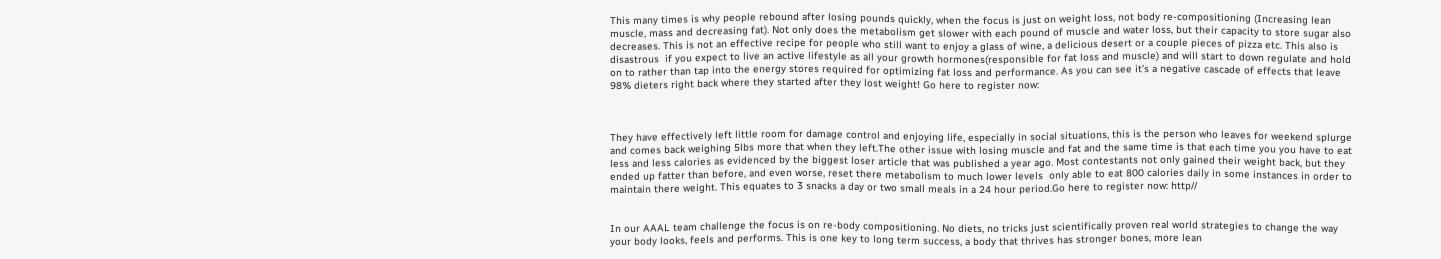This many times is why people rebound after losing pounds quickly, when the focus is just on weight loss, not body re-compositioning (Increasing lean muscle, mass and decreasing fat). Not only does the metabolism get slower with each pound of muscle and water loss, but their capacity to store sugar also decreases. This is not an effective recipe for people who still want to enjoy a glass of wine, a delicious desert or a couple pieces of pizza etc. This also is disastrous  if you expect to live an active lifestyle as all your growth hormones(responsible for fat loss and muscle) and will start to down regulate and hold on to rather than tap into the energy stores required for optimizing fat loss and performance. As you can see it’s a negative cascade of effects that leave 98% dieters right back where they started after they lost weight! Go here to register now:



They have effectively left little room for damage control and enjoying life, especially in social situations, this is the person who leaves for weekend splurge and comes back weighing 5lbs more that when they left.The other issue with losing muscle and fat and the same time is that each time you you have to eat less and less calories as evidenced by the biggest loser article that was published a year ago. Most contestants not only gained their weight back, but they ended up fatter than before, and even worse, reset there metabolism to much lower levels  only able to eat 800 calories daily in some instances in order to maintain there weight. This equates to 3 snacks a day or two small meals in a 24 hour period.Go here to register now: http//


In our AAAL team challenge the focus is on re-body compositioning. No diets, no tricks just scientifically proven real world strategies to change the way your body looks, feels and performs. This is one key to long term success, a body that thrives has stronger bones, more lean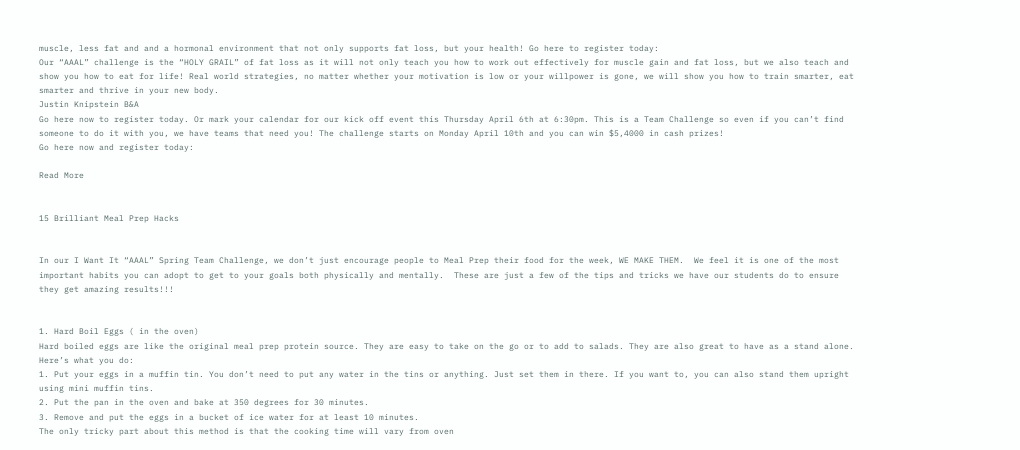muscle, less fat and and a hormonal environment that not only supports fat loss, but your health! Go here to register today:
Our “AAAL” challenge is the “HOLY GRAIL” of fat loss as it will not only teach you how to work out effectively for muscle gain and fat loss, but we also teach and show you how to eat for life! Real world strategies, no matter whether your motivation is low or your willpower is gone, we will show you how to train smarter, eat smarter and thrive in your new body.
Justin Knipstein B&A
Go here now to register today. Or mark your calendar for our kick off event this Thursday April 6th at 6:30pm. This is a Team Challenge so even if you can’t find someone to do it with you, we have teams that need you! The challenge starts on Monday April 10th and you can win $5,4000 in cash prizes!
Go here now and register today:

Read More


15 Brilliant Meal Prep Hacks


In our I Want It “AAAL” Spring Team Challenge, we don’t just encourage people to Meal Prep their food for the week, WE MAKE THEM.  We feel it is one of the most important habits you can adopt to get to your goals both physically and mentally.  These are just a few of the tips and tricks we have our students do to ensure they get amazing results!!!


1. Hard Boil Eggs ( in the oven)
Hard boiled eggs are like the original meal prep protein source. They are easy to take on the go or to add to salads. They are also great to have as a stand alone.
Here’s what you do:
1. Put your eggs in a muffin tin. You don’t need to put any water in the tins or anything. Just set them in there. If you want to, you can also stand them upright using mini muffin tins.
2. Put the pan in the oven and bake at 350 degrees for 30 minutes.
3. Remove and put the eggs in a bucket of ice water for at least 10 minutes.
The only tricky part about this method is that the cooking time will vary from oven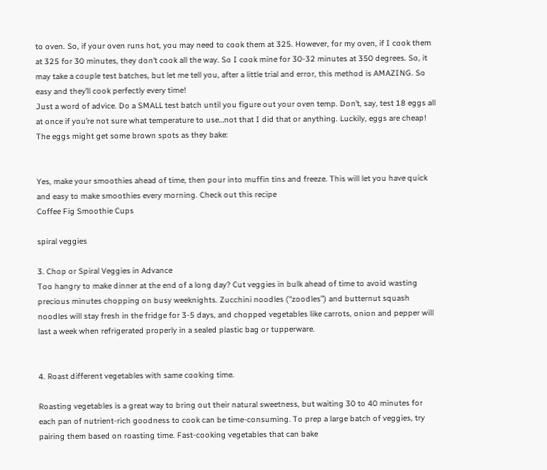to oven. So, if your oven runs hot, you may need to cook them at 325. However, for my oven, if I cook them at 325 for 30 minutes, they don’t cook all the way. So I cook mine for 30-32 minutes at 350 degrees. So, it may take a couple test batches, but let me tell you, after a little trial and error, this method is AMAZING. So easy and they’ll cook perfectly every time!
Just a word of advice. Do a SMALL test batch until you figure out your oven temp. Don’t, say, test 18 eggs all at once if you’re not sure what temperature to use…not that I did that or anything. Luckily, eggs are cheap!
The eggs might get some brown spots as they bake:


Yes, make your smoothies ahead of time, then pour into muffin tins and freeze. This will let you have quick and easy to make smoothies every morning. Check out this recipe
Coffee Fig Smoothie Cups

spiral veggies

3. Chop or Spiral Veggies in Advance
Too hangry to make dinner at the end of a long day? Cut veggies in bulk ahead of time to avoid wasting precious minutes chopping on busy weeknights. Zucchini noodles (“zoodles”) and butternut squash noodles will stay fresh in the fridge for 3-5 days, and chopped vegetables like carrots, onion and pepper will last a week when refrigerated properly in a sealed plastic bag or tupperware.


4. Roast different vegetables with same cooking time.

Roasting vegetables is a great way to bring out their natural sweetness, but waiting 30 to 40 minutes for each pan of nutrient-rich goodness to cook can be time-consuming. To prep a large batch of veggies, try pairing them based on roasting time. Fast-cooking vegetables that can bake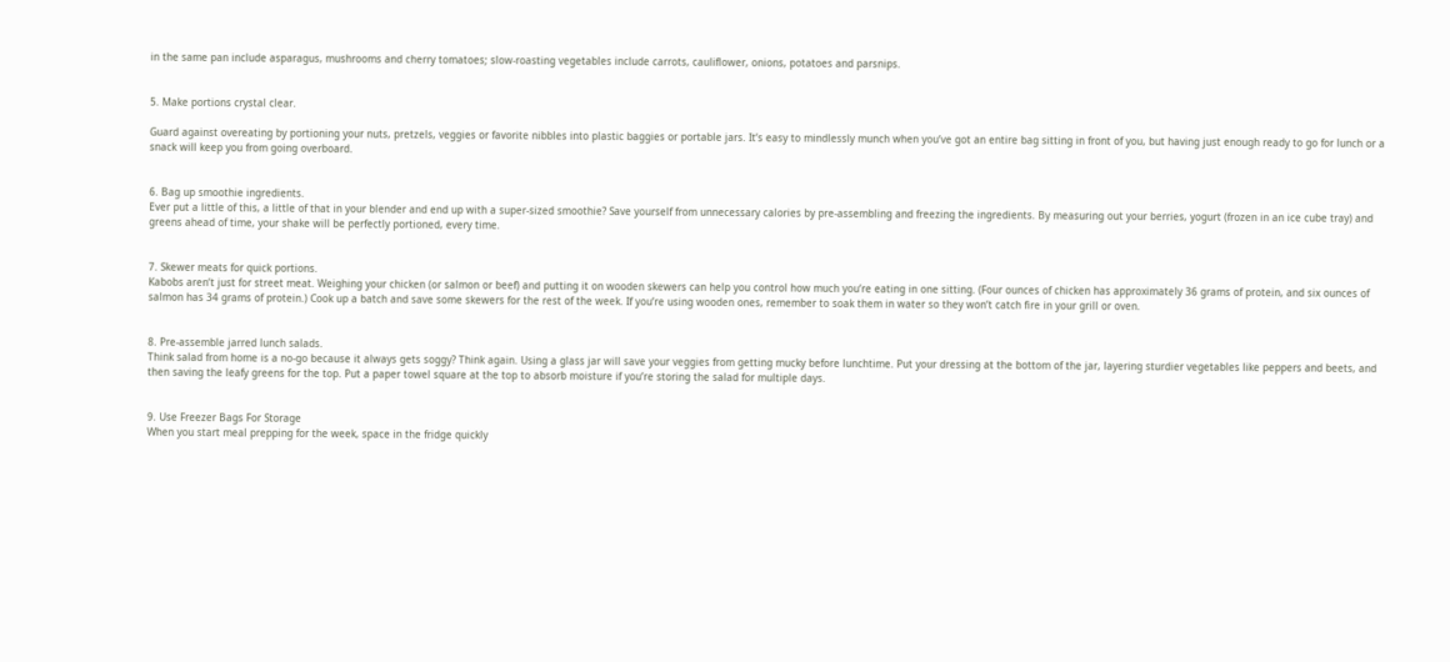in the same pan include asparagus, mushrooms and cherry tomatoes; slow-roasting vegetables include carrots, cauliflower, onions, potatoes and parsnips.


5. Make portions crystal clear.

Guard against overeating by portioning your nuts, pretzels, veggies or favorite nibbles into plastic baggies or portable jars. It’s easy to mindlessly munch when you’ve got an entire bag sitting in front of you, but having just enough ready to go for lunch or a snack will keep you from going overboard.


6. Bag up smoothie ingredients.
Ever put a little of this, a little of that in your blender and end up with a super-sized smoothie? Save yourself from unnecessary calories by pre-assembling and freezing the ingredients. By measuring out your berries, yogurt (frozen in an ice cube tray) and greens ahead of time, your shake will be perfectly portioned, every time.


7. Skewer meats for quick portions.
Kabobs aren’t just for street meat. Weighing your chicken (or salmon or beef) and putting it on wooden skewers can help you control how much you’re eating in one sitting. (Four ounces of chicken has approximately 36 grams of protein, and six ounces of salmon has 34 grams of protein.) Cook up a batch and save some skewers for the rest of the week. If you’re using wooden ones, remember to soak them in water so they won’t catch fire in your grill or oven.


8. Pre-assemble jarred lunch salads.
Think salad from home is a no-go because it always gets soggy? Think again. Using a glass jar will save your veggies from getting mucky before lunchtime. Put your dressing at the bottom of the jar, layering sturdier vegetables like peppers and beets, and then saving the leafy greens for the top. Put a paper towel square at the top to absorb moisture if you’re storing the salad for multiple days.


9. Use Freezer Bags For Storage
When you start meal prepping for the week, space in the fridge quickly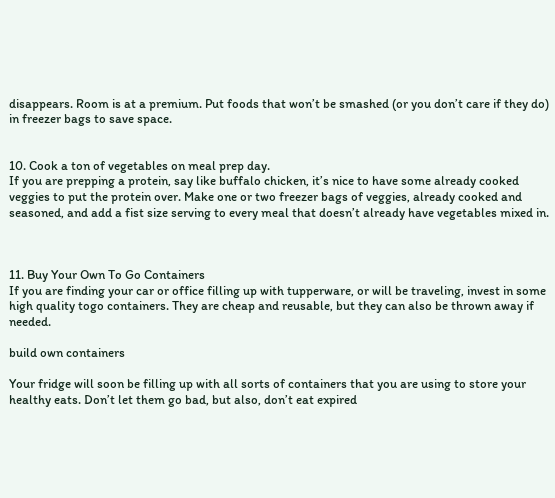disappears. Room is at a premium. Put foods that won’t be smashed (or you don’t care if they do) in freezer bags to save space.


10. Cook a ton of vegetables on meal prep day.
If you are prepping a protein, say like buffalo chicken, it’s nice to have some already cooked veggies to put the protein over. Make one or two freezer bags of veggies, already cooked and seasoned, and add a fist size serving to every meal that doesn’t already have vegetables mixed in.



11. Buy Your Own To Go Containers
If you are finding your car or office filling up with tupperware, or will be traveling, invest in some high quality togo containers. They are cheap and reusable, but they can also be thrown away if needed.

build own containers

Your fridge will soon be filling up with all sorts of containers that you are using to store your healthy eats. Don’t let them go bad, but also, don’t eat expired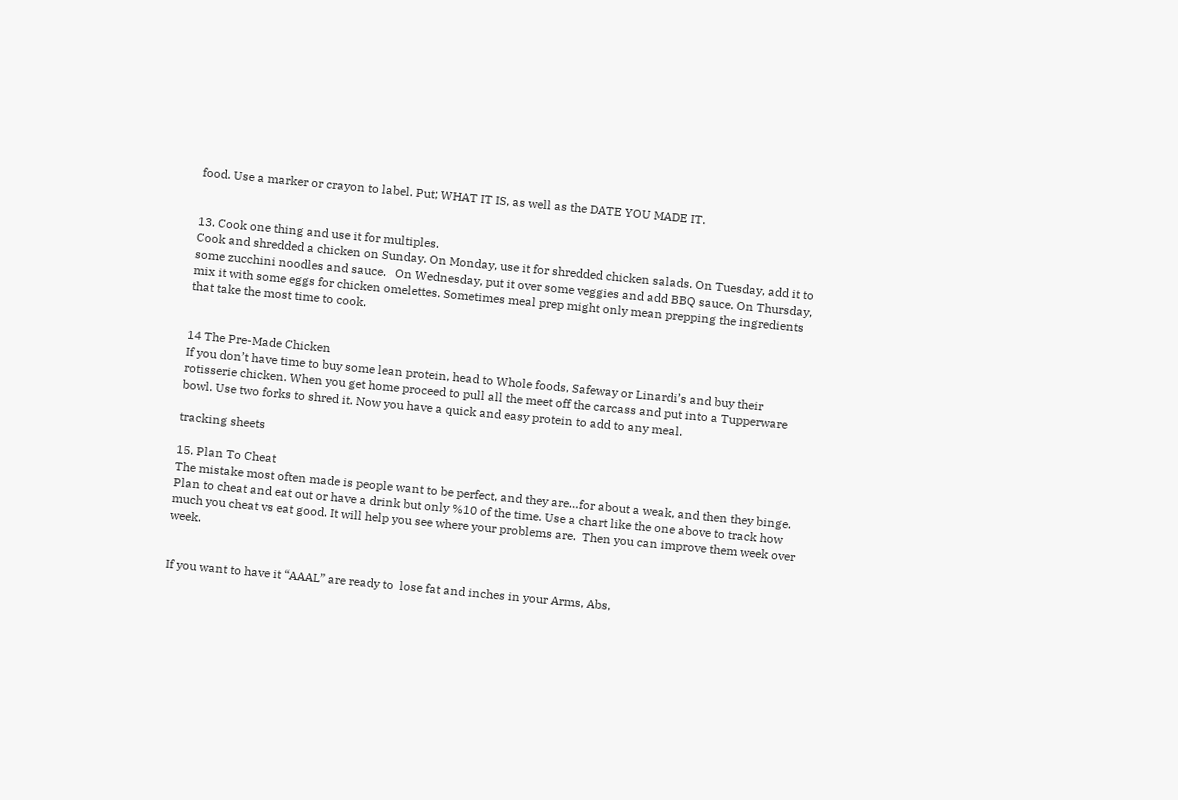food. Use a marker or crayon to label. Put; WHAT IT IS, as well as the DATE YOU MADE IT.


13. Cook one thing and use it for multiples.
Cook and shredded a chicken on Sunday. On Monday, use it for shredded chicken salads. On Tuesday, add it to some zucchini noodles and sauce.   On Wednesday, put it over some veggies and add BBQ sauce. On Thursday, mix it with some eggs for chicken omelettes. Sometimes meal prep might only mean prepping the ingredients that take the most time to cook.


14 The Pre-Made Chicken
If you don’t have time to buy some lean protein, head to Whole foods, Safeway or Linardi’s and buy their rotisserie chicken. When you get home proceed to pull all the meet off the carcass and put into a Tupperware bowl. Use two forks to shred it. Now you have a quick and easy protein to add to any meal.

tracking sheets

15. Plan To Cheat
The mistake most often made is people want to be perfect, and they are…for about a weak, and then they binge. Plan to cheat and eat out or have a drink but only %10 of the time. Use a chart like the one above to track how much you cheat vs eat good. It will help you see where your problems are.  Then you can improve them week over week.


If you want to have it “AAAL” are ready to  lose fat and inches in your Arms, Abs,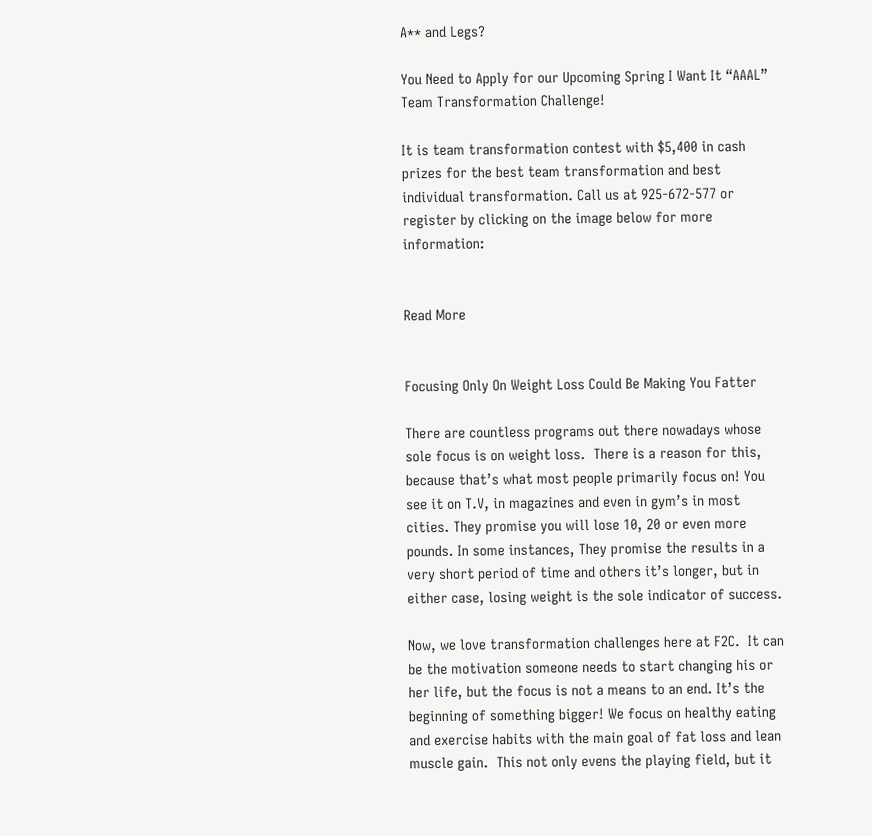A** and Legs?

You Need to Apply for our Upcoming Spring I Want It “AAAL” Team Transformation Challenge!

It is team transformation contest with $5,400 in cash prizes for the best team transformation and best individual transformation. Call us at 925-672-577 or register by clicking on the image below for more information:


Read More


Focusing Only On Weight Loss Could Be Making You Fatter

There are countless programs out there nowadays whose sole focus is on weight loss.  There is a reason for this, because that’s what most people primarily focus on! You see it on T.V, in magazines and even in gym’s in most cities. They promise you will lose 10, 20 or even more pounds. In some instances, They promise the results in a very short period of time and others it’s longer, but in either case, losing weight is the sole indicator of success.

Now, we love transformation challenges here at F2C.  It can be the motivation someone needs to start changing his or her life, but the focus is not a means to an end. It’s the beginning of something bigger! We focus on healthy eating and exercise habits with the main goal of fat loss and lean muscle gain.  This not only evens the playing field, but it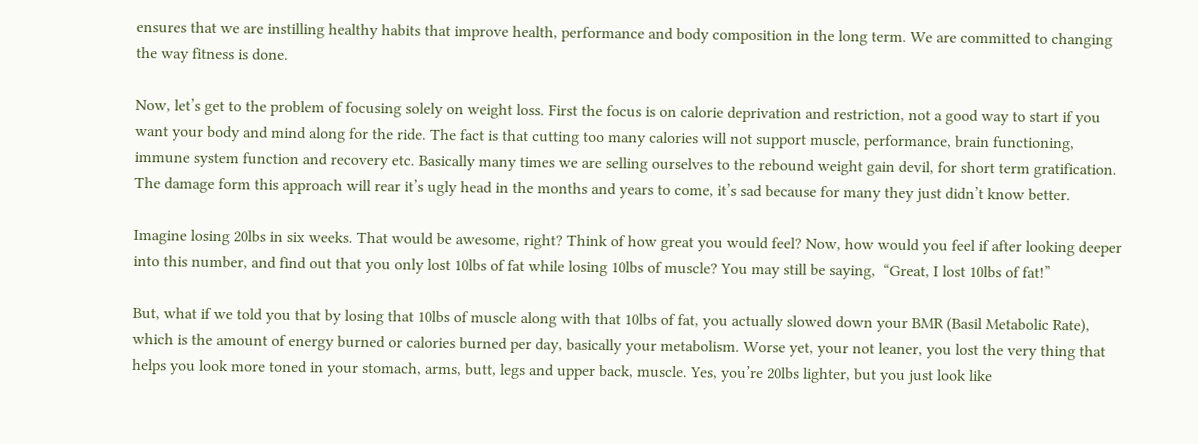ensures that we are instilling healthy habits that improve health, performance and body composition in the long term. We are committed to changing the way fitness is done.

Now, let’s get to the problem of focusing solely on weight loss. First the focus is on calorie deprivation and restriction, not a good way to start if you want your body and mind along for the ride. The fact is that cutting too many calories will not support muscle, performance, brain functioning, immune system function and recovery etc. Basically many times we are selling ourselves to the rebound weight gain devil, for short term gratification. The damage form this approach will rear it’s ugly head in the months and years to come, it’s sad because for many they just didn’t know better.

Imagine losing 20lbs in six weeks. That would be awesome, right? Think of how great you would feel? Now, how would you feel if after looking deeper into this number, and find out that you only lost 10lbs of fat while losing 10lbs of muscle? You may still be saying,  “Great, I lost 10lbs of fat!”

But, what if we told you that by losing that 10lbs of muscle along with that 10lbs of fat, you actually slowed down your BMR (Basil Metabolic Rate), which is the amount of energy burned or calories burned per day, basically your metabolism. Worse yet, your not leaner, you lost the very thing that helps you look more toned in your stomach, arms, butt, legs and upper back, muscle. Yes, you’re 20lbs lighter, but you just look like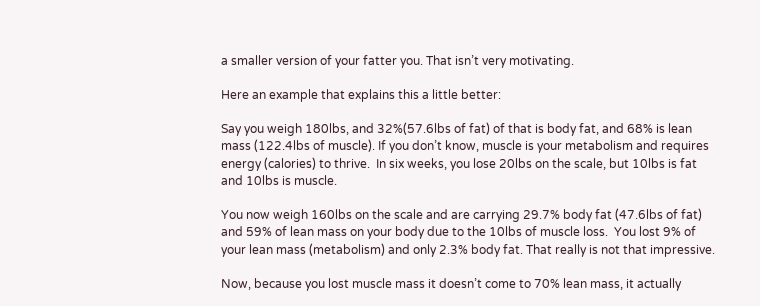a smaller version of your fatter you. That isn’t very motivating.

Here an example that explains this a little better:

Say you weigh 180lbs, and 32%(57.6lbs of fat) of that is body fat, and 68% is lean mass (122.4lbs of muscle). If you don’t know, muscle is your metabolism and requires energy (calories) to thrive.  In six weeks, you lose 20lbs on the scale, but 10lbs is fat and 10lbs is muscle.

You now weigh 160lbs on the scale and are carrying 29.7% body fat (47.6lbs of fat) and 59% of lean mass on your body due to the 10lbs of muscle loss.  You lost 9% of your lean mass (metabolism) and only 2.3% body fat. That really is not that impressive.

Now, because you lost muscle mass it doesn’t come to 70% lean mass, it actually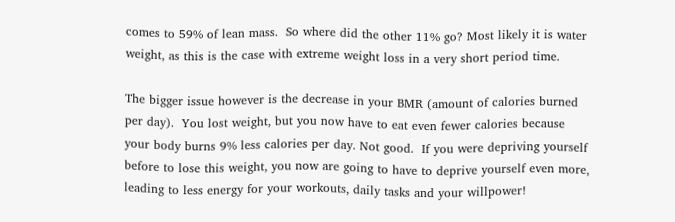comes to 59% of lean mass.  So where did the other 11% go? Most likely it is water weight, as this is the case with extreme weight loss in a very short period time.

The bigger issue however is the decrease in your BMR (amount of calories burned per day).  You lost weight, but you now have to eat even fewer calories because your body burns 9% less calories per day. Not good.  If you were depriving yourself before to lose this weight, you now are going to have to deprive yourself even more, leading to less energy for your workouts, daily tasks and your willpower!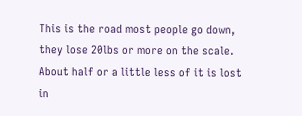This is the road most people go down, they lose 20lbs or more on the scale. About half or a little less of it is lost in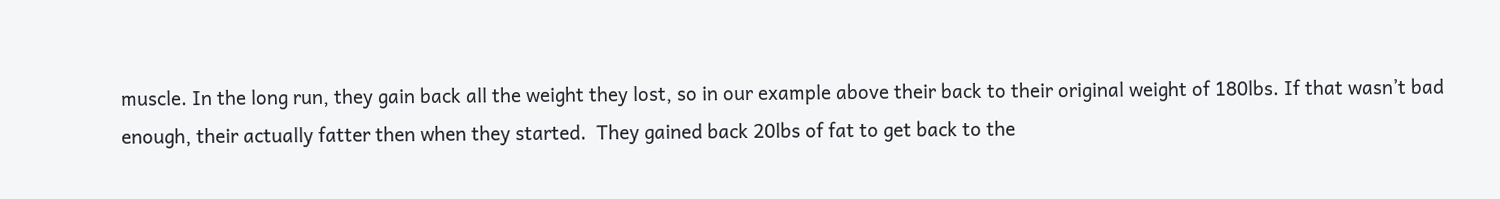muscle. In the long run, they gain back all the weight they lost, so in our example above their back to their original weight of 180lbs. If that wasn’t bad enough, their actually fatter then when they started.  They gained back 20lbs of fat to get back to the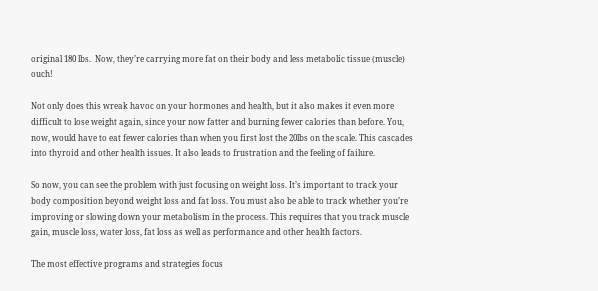original 180 lbs.  Now, they’re carrying more fat on their body and less metabolic tissue (muscle) ouch!

Not only does this wreak havoc on your hormones and health, but it also makes it even more difficult to lose weight again, since your now fatter and burning fewer calories than before. You, now, would have to eat fewer calories than when you first lost the 20lbs on the scale. This cascades into thyroid and other health issues. It also leads to frustration and the feeling of failure.

So now, you can see the problem with just focusing on weight loss. It’s important to track your body composition beyond weight loss and fat loss. You must also be able to track whether you’re improving or slowing down your metabolism in the process. This requires that you track muscle gain, muscle loss, water loss, fat loss as well as performance and other health factors.

The most effective programs and strategies focus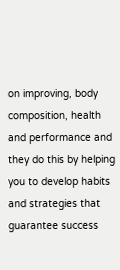on improving, body composition, health and performance and they do this by helping you to develop habits and strategies that guarantee success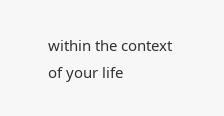within the context of your life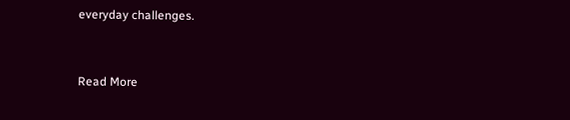everyday challenges.


Read More